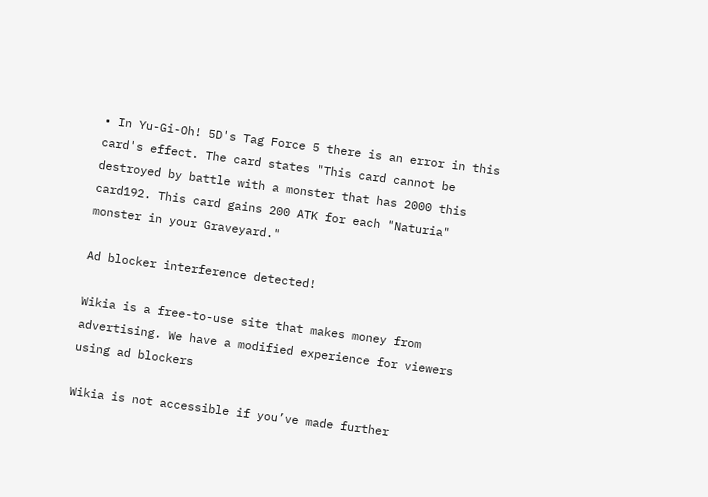• In Yu-Gi-Oh! 5D's Tag Force 5 there is an error in this card's effect. The card states "This card cannot be destroyed by battle with a monster that has 2000 this card192. This card gains 200 ATK for each "Naturia" monster in your Graveyard."

Ad blocker interference detected!

Wikia is a free-to-use site that makes money from advertising. We have a modified experience for viewers using ad blockers

Wikia is not accessible if you’ve made further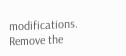modifications. Remove the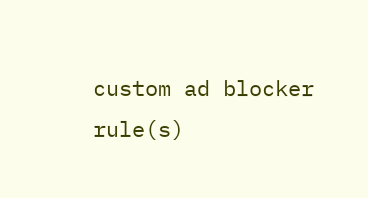custom ad blocker rule(s)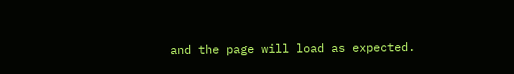and the page will load as expected.